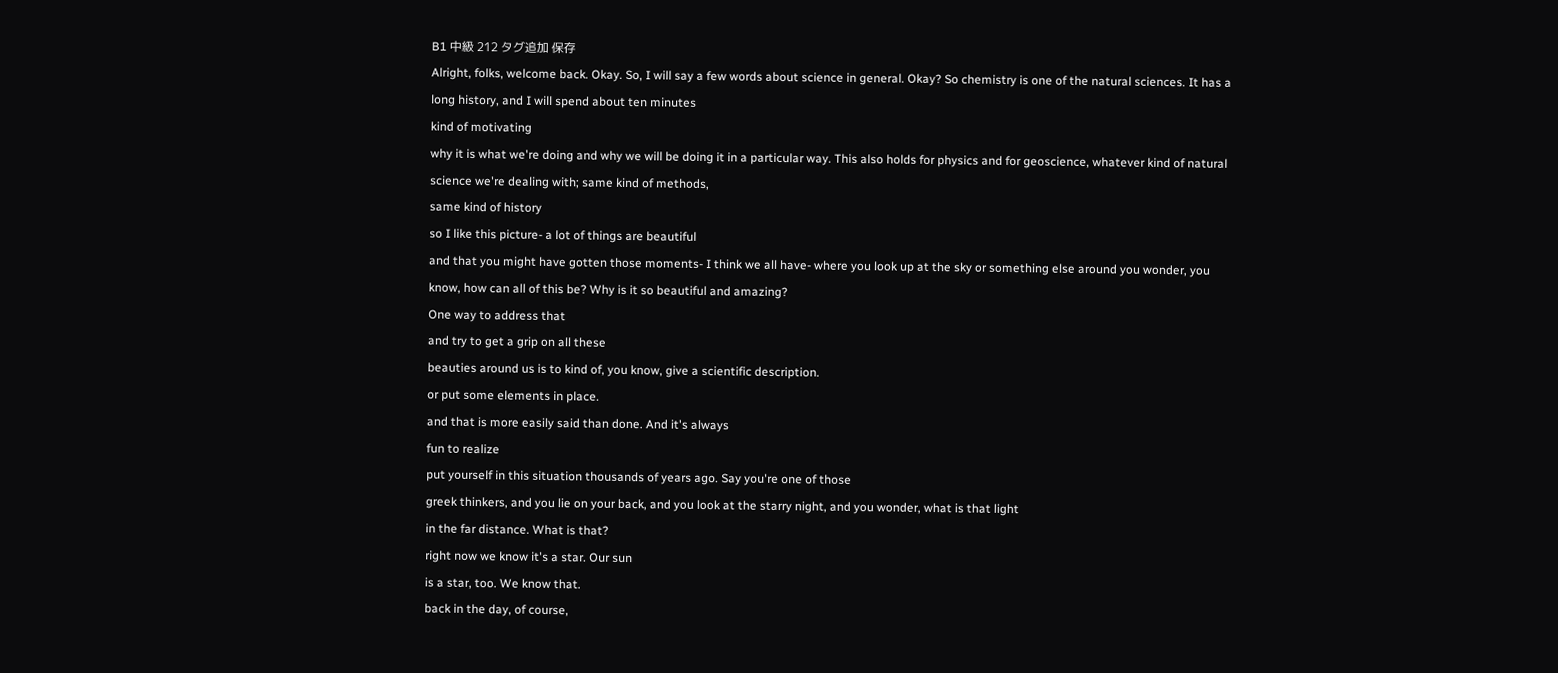B1 中級 212 タグ追加 保存
Alright, folks, welcome back. Okay. So, I will say a few words about science in general. Okay? So chemistry is one of the natural sciences. It has a long history, and I will spend about ten minutes
kind of motivating
why it is what we're doing and why we will be doing it in a particular way. This also holds for physics and for geoscience, whatever kind of natural science we're dealing with; same kind of methods,
same kind of history
so I like this picture- a lot of things are beautiful
and that you might have gotten those moments- I think we all have- where you look up at the sky or something else around you wonder, you know, how can all of this be? Why is it so beautiful and amazing?
One way to address that
and try to get a grip on all these
beauties around us is to kind of, you know, give a scientific description.
or put some elements in place.
and that is more easily said than done. And it's always
fun to realize
put yourself in this situation thousands of years ago. Say you're one of those
greek thinkers, and you lie on your back, and you look at the starry night, and you wonder, what is that light
in the far distance. What is that?
right now we know it's a star. Our sun
is a star, too. We know that.
back in the day, of course,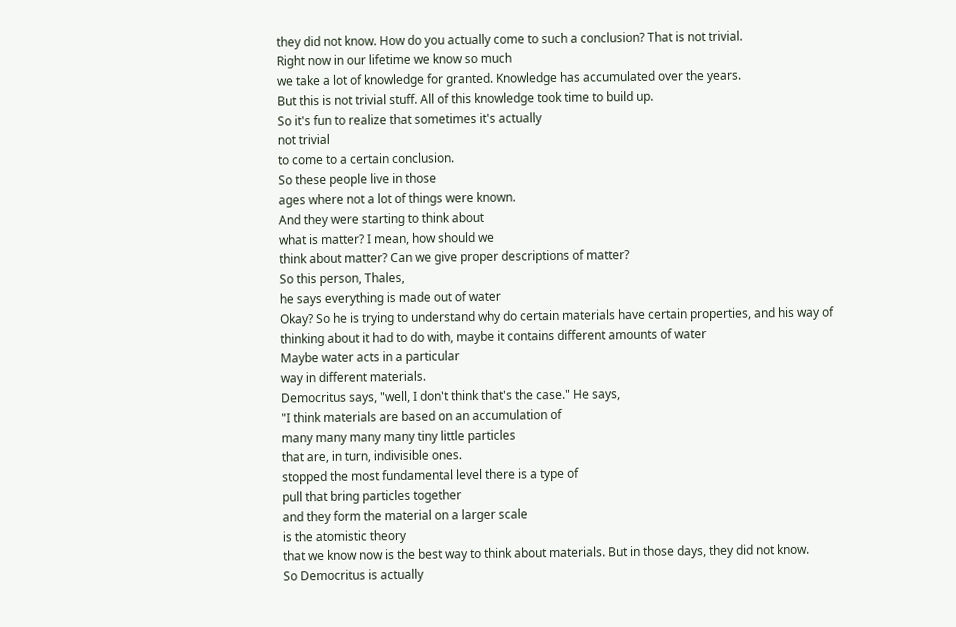they did not know. How do you actually come to such a conclusion? That is not trivial.
Right now in our lifetime we know so much
we take a lot of knowledge for granted. Knowledge has accumulated over the years.
But this is not trivial stuff. All of this knowledge took time to build up.
So it's fun to realize that sometimes it's actually
not trivial
to come to a certain conclusion.
So these people live in those
ages where not a lot of things were known.
And they were starting to think about
what is matter? I mean, how should we
think about matter? Can we give proper descriptions of matter?
So this person, Thales,
he says everything is made out of water
Okay? So he is trying to understand why do certain materials have certain properties, and his way of thinking about it had to do with, maybe it contains different amounts of water
Maybe water acts in a particular
way in different materials.
Democritus says, "well, I don't think that's the case." He says,
"I think materials are based on an accumulation of
many many many many tiny little particles
that are, in turn, indivisible ones.
stopped the most fundamental level there is a type of
pull that bring particles together
and they form the material on a larger scale
is the atomistic theory
that we know now is the best way to think about materials. But in those days, they did not know.
So Democritus is actually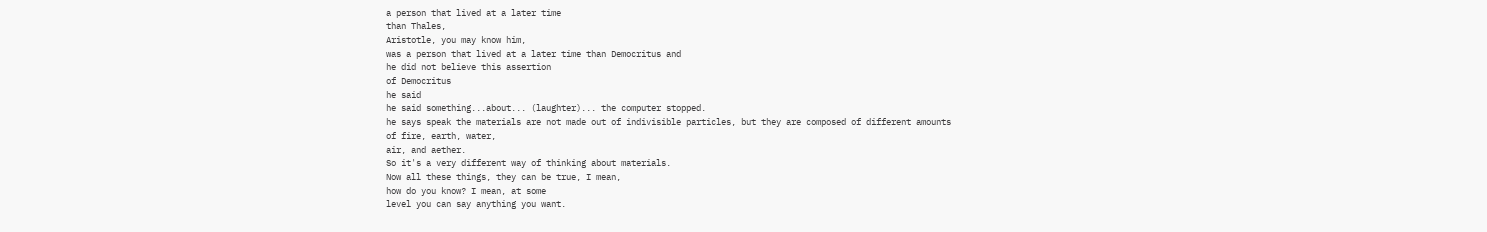a person that lived at a later time
than Thales,
Aristotle, you may know him,
was a person that lived at a later time than Democritus and
he did not believe this assertion
of Democritus
he said
he said something...about... (laughter)... the computer stopped.
he says speak the materials are not made out of indivisible particles, but they are composed of different amounts
of fire, earth, water,
air, and aether.
So it's a very different way of thinking about materials.
Now all these things, they can be true, I mean,
how do you know? I mean, at some
level you can say anything you want.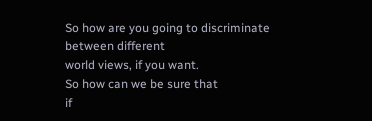So how are you going to discriminate
between different
world views, if you want.
So how can we be sure that
if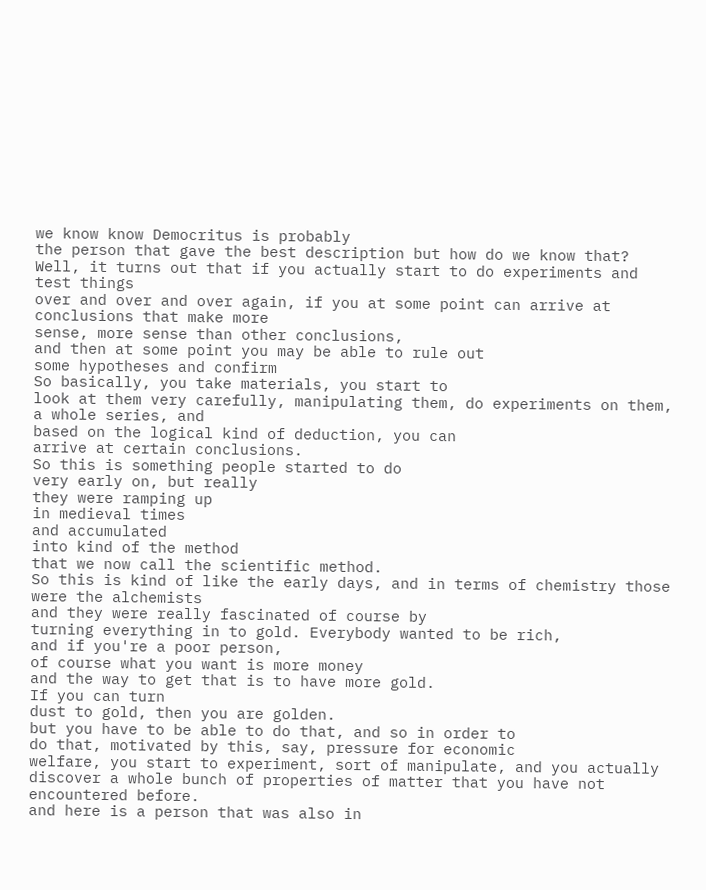we know know Democritus is probably
the person that gave the best description but how do we know that?
Well, it turns out that if you actually start to do experiments and test things
over and over and over again, if you at some point can arrive at conclusions that make more
sense, more sense than other conclusions,
and then at some point you may be able to rule out
some hypotheses and confirm
So basically, you take materials, you start to
look at them very carefully, manipulating them, do experiments on them,
a whole series, and
based on the logical kind of deduction, you can
arrive at certain conclusions.
So this is something people started to do
very early on, but really
they were ramping up
in medieval times
and accumulated
into kind of the method
that we now call the scientific method.
So this is kind of like the early days, and in terms of chemistry those were the alchemists
and they were really fascinated of course by
turning everything in to gold. Everybody wanted to be rich,
and if you're a poor person,
of course what you want is more money
and the way to get that is to have more gold.
If you can turn
dust to gold, then you are golden.
but you have to be able to do that, and so in order to
do that, motivated by this, say, pressure for economic
welfare, you start to experiment, sort of manipulate, and you actually
discover a whole bunch of properties of matter that you have not encountered before.
and here is a person that was also in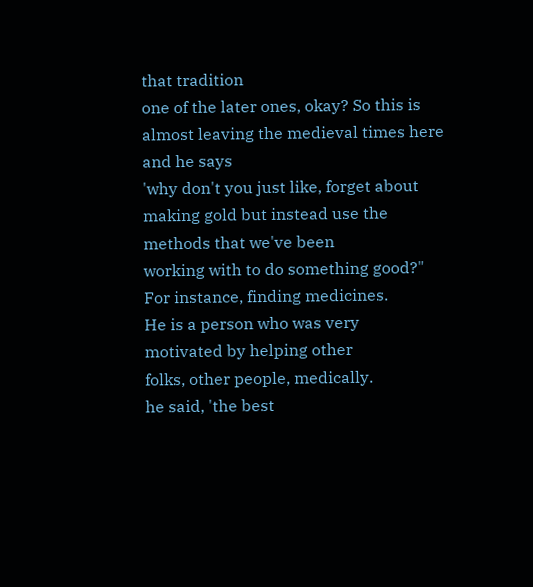that tradition
one of the later ones, okay? So this is
almost leaving the medieval times here
and he says
'why don't you just like, forget about
making gold but instead use the
methods that we've been
working with to do something good?"
For instance, finding medicines.
He is a person who was very
motivated by helping other
folks, other people, medically.
he said, 'the best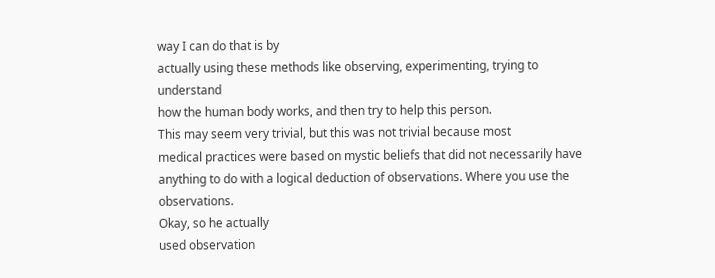way I can do that is by
actually using these methods like observing, experimenting, trying to understand
how the human body works, and then try to help this person.
This may seem very trivial, but this was not trivial because most
medical practices were based on mystic beliefs that did not necessarily have anything to do with a logical deduction of observations. Where you use the observations.
Okay, so he actually
used observation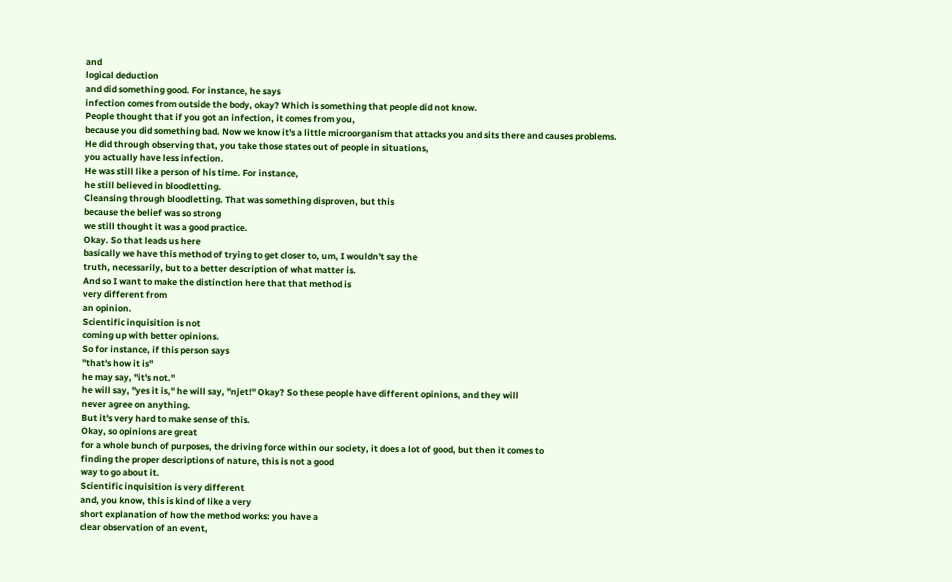and
logical deduction
and did something good. For instance, he says
infection comes from outside the body, okay? Which is something that people did not know.
People thought that if you got an infection, it comes from you,
because you did something bad. Now we know it's a little microorganism that attacks you and sits there and causes problems.
He did through observing that, you take those states out of people in situations,
you actually have less infection.
He was still like a person of his time. For instance,
he still believed in bloodletting.
Cleansing through bloodletting. That was something disproven, but this
because the belief was so strong
we still thought it was a good practice.
Okay. So that leads us here
basically we have this method of trying to get closer to, um, I wouldn't say the
truth, necessarily, but to a better description of what matter is.
And so I want to make the distinction here that that method is
very different from
an opinion.
Scientific inquisition is not
coming up with better opinions.
So for instance, if this person says
"that's how it is"
he may say, "it's not."
he will say, "yes it is," he will say, "njet!" Okay? So these people have different opinions, and they will
never agree on anything.
But it's very hard to make sense of this.
Okay, so opinions are great
for a whole bunch of purposes, the driving force within our society, it does a lot of good, but then it comes to
finding the proper descriptions of nature, this is not a good
way to go about it.
Scientific inquisition is very different
and, you know, this is kind of like a very
short explanation of how the method works: you have a
clear observation of an event,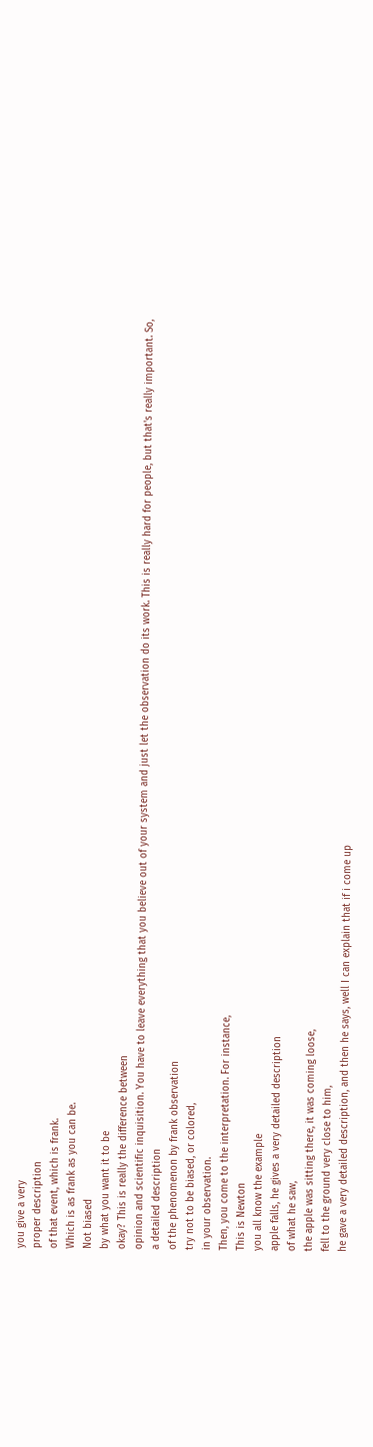you give a very
proper description
of that event, which is frank.
Which is as frank as you can be.
Not biased
by what you want it to be
okay? This is really the difference between
opinion and scientific inquisition. You have to leave everything that you believe out of your system and just let the observation do its work. This is really hard for people, but that's really important. So,
a detailed description
of the phenomenon by frank observation
try not to be biased, or colored,
in your observation.
Then, you come to the interpretation. For instance,
This is Newton
you all know the example
apple falls, he gives a very detailed description
of what he saw,
the apple was sitting there, it was coming loose,
fell to the ground very close to him,
he gave a very detailed description, and then he says, well I can explain that if i come up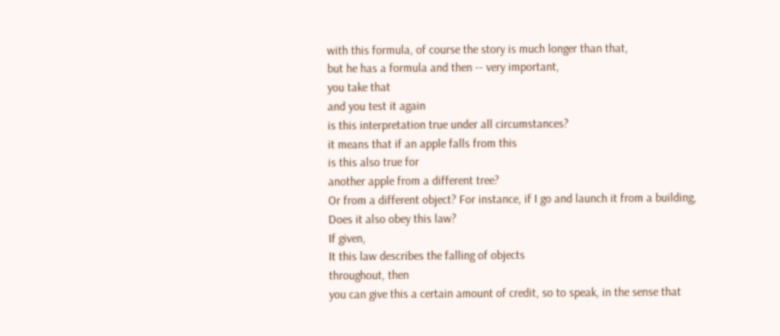with this formula, of course the story is much longer than that,
but he has a formula and then -- very important,
you take that
and you test it again
is this interpretation true under all circumstances?
it means that if an apple falls from this
is this also true for
another apple from a different tree?
Or from a different object? For instance, if I go and launch it from a building, Does it also obey this law?
If given,
It this law describes the falling of objects
throughout, then
you can give this a certain amount of credit, so to speak, in the sense that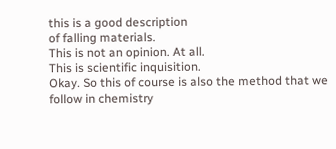this is a good description
of falling materials.
This is not an opinion. At all.
This is scientific inquisition.
Okay. So this of course is also the method that we
follow in chemistry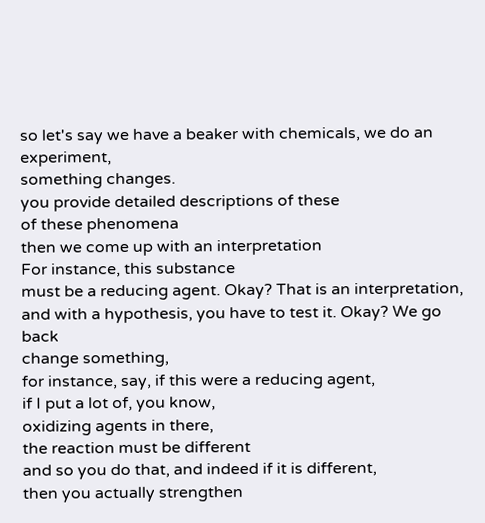so let's say we have a beaker with chemicals, we do an experiment,
something changes.
you provide detailed descriptions of these
of these phenomena
then we come up with an interpretation
For instance, this substance
must be a reducing agent. Okay? That is an interpretation, and with a hypothesis, you have to test it. Okay? We go back
change something,
for instance, say, if this were a reducing agent,
if I put a lot of, you know,
oxidizing agents in there,
the reaction must be different
and so you do that, and indeed if it is different,
then you actually strengthen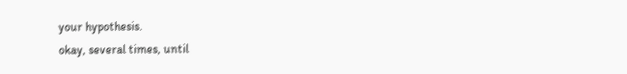your hypothesis.
okay, several times, until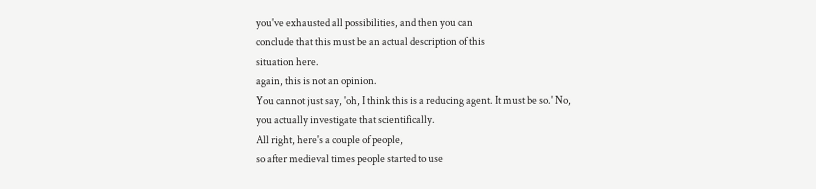you've exhausted all possibilities, and then you can
conclude that this must be an actual description of this
situation here.
again, this is not an opinion.
You cannot just say, 'oh, I think this is a reducing agent. It must be so.' No,
you actually investigate that scientifically.
All right, here's a couple of people,
so after medieval times people started to use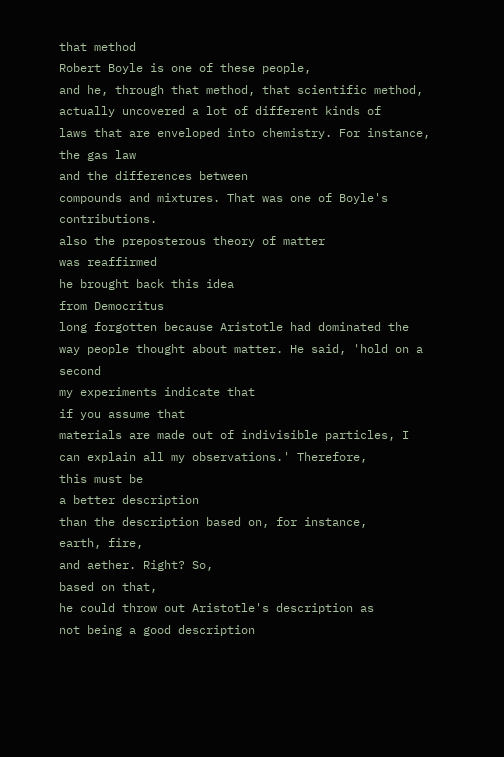that method
Robert Boyle is one of these people,
and he, through that method, that scientific method,
actually uncovered a lot of different kinds of
laws that are enveloped into chemistry. For instance, the gas law
and the differences between
compounds and mixtures. That was one of Boyle's contributions.
also the preposterous theory of matter
was reaffirmed
he brought back this idea
from Democritus
long forgotten because Aristotle had dominated the way people thought about matter. He said, 'hold on a second
my experiments indicate that
if you assume that
materials are made out of indivisible particles, I can explain all my observations.' Therefore,
this must be
a better description
than the description based on, for instance,
earth, fire,
and aether. Right? So,
based on that,
he could throw out Aristotle's description as
not being a good description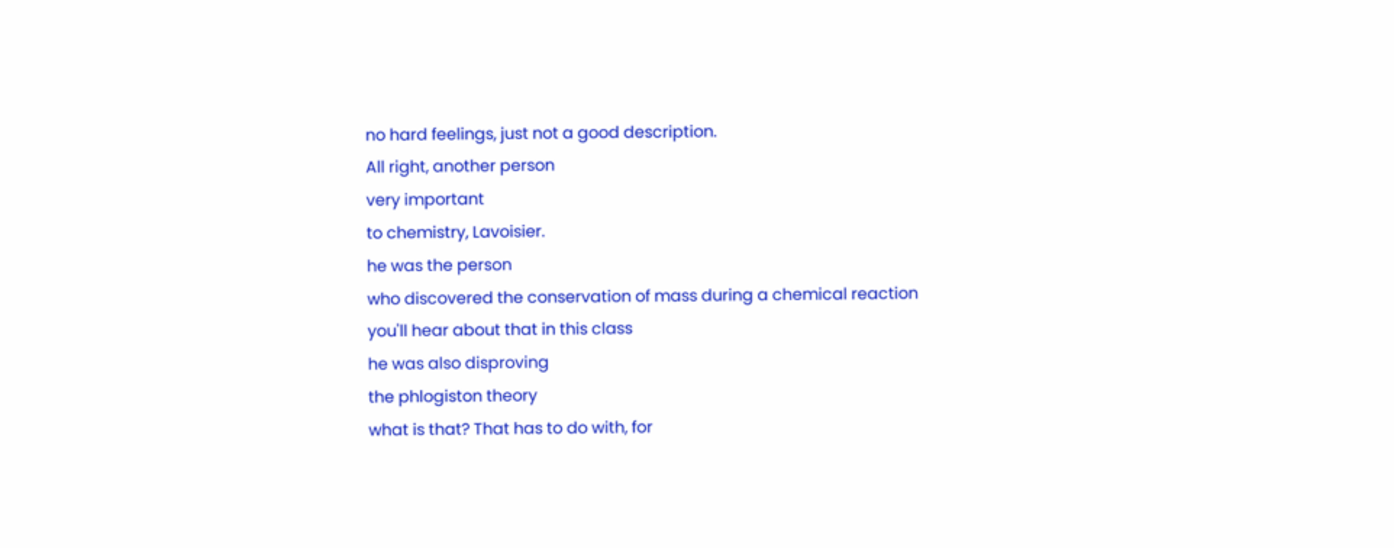no hard feelings, just not a good description.
All right, another person
very important
to chemistry, Lavoisier.
he was the person
who discovered the conservation of mass during a chemical reaction
you'll hear about that in this class
he was also disproving
the phlogiston theory
what is that? That has to do with, for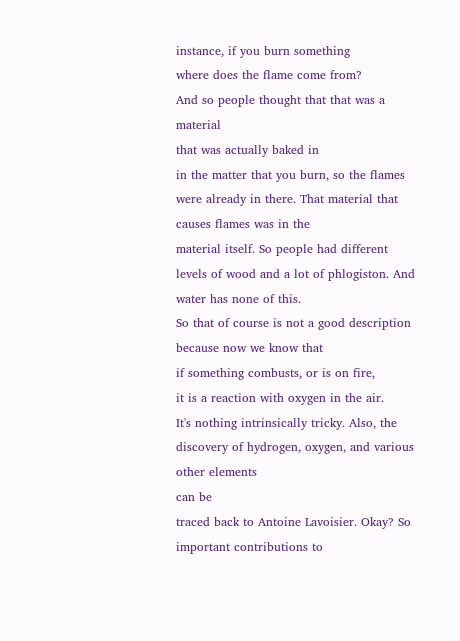instance, if you burn something
where does the flame come from?
And so people thought that that was a material
that was actually baked in
in the matter that you burn, so the flames
were already in there. That material that
causes flames was in the
material itself. So people had different levels of wood and a lot of phlogiston. And water has none of this.
So that of course is not a good description
because now we know that
if something combusts, or is on fire,
it is a reaction with oxygen in the air.
It's nothing intrinsically tricky. Also, the
discovery of hydrogen, oxygen, and various other elements
can be
traced back to Antoine Lavoisier. Okay? So important contributions to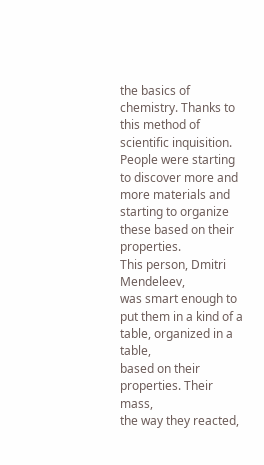the basics of chemistry. Thanks to this method of scientific inquisition.
People were starting to discover more and more materials and starting to organize these based on their properties.
This person, Dmitri Mendeleev,
was smart enough to put them in a kind of a table, organized in a table,
based on their properties. Their mass,
the way they reacted,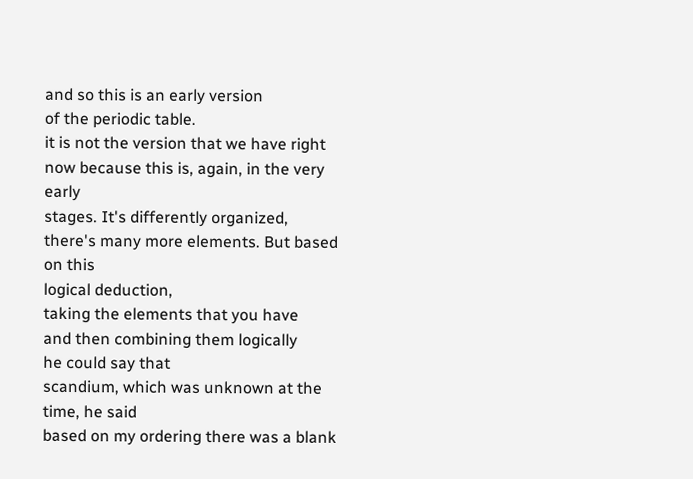and so this is an early version
of the periodic table.
it is not the version that we have right now because this is, again, in the very early
stages. It's differently organized,
there's many more elements. But based on this
logical deduction,
taking the elements that you have
and then combining them logically
he could say that
scandium, which was unknown at the time, he said
based on my ordering there was a blank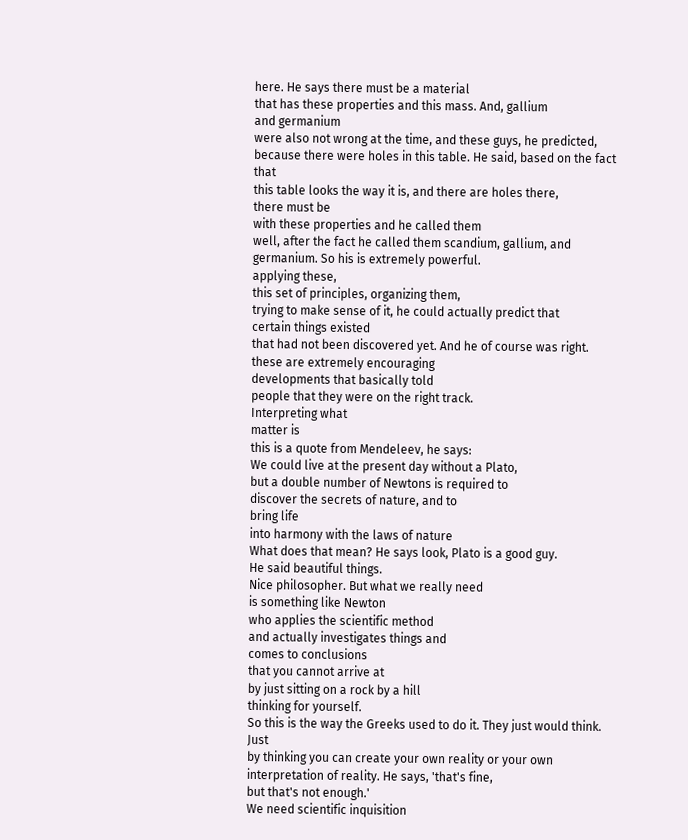here. He says there must be a material
that has these properties and this mass. And, gallium
and germanium
were also not wrong at the time, and these guys, he predicted, because there were holes in this table. He said, based on the fact that
this table looks the way it is, and there are holes there,
there must be
with these properties and he called them
well, after the fact he called them scandium, gallium, and germanium. So his is extremely powerful.
applying these,
this set of principles, organizing them,
trying to make sense of it, he could actually predict that
certain things existed
that had not been discovered yet. And he of course was right.
these are extremely encouraging
developments that basically told
people that they were on the right track.
Interpreting what
matter is
this is a quote from Mendeleev, he says:
We could live at the present day without a Plato,
but a double number of Newtons is required to
discover the secrets of nature, and to
bring life
into harmony with the laws of nature
What does that mean? He says look, Plato is a good guy.
He said beautiful things.
Nice philosopher. But what we really need
is something like Newton
who applies the scientific method
and actually investigates things and
comes to conclusions
that you cannot arrive at
by just sitting on a rock by a hill
thinking for yourself.
So this is the way the Greeks used to do it. They just would think. Just
by thinking you can create your own reality or your own interpretation of reality. He says, 'that's fine,
but that's not enough.'
We need scientific inquisition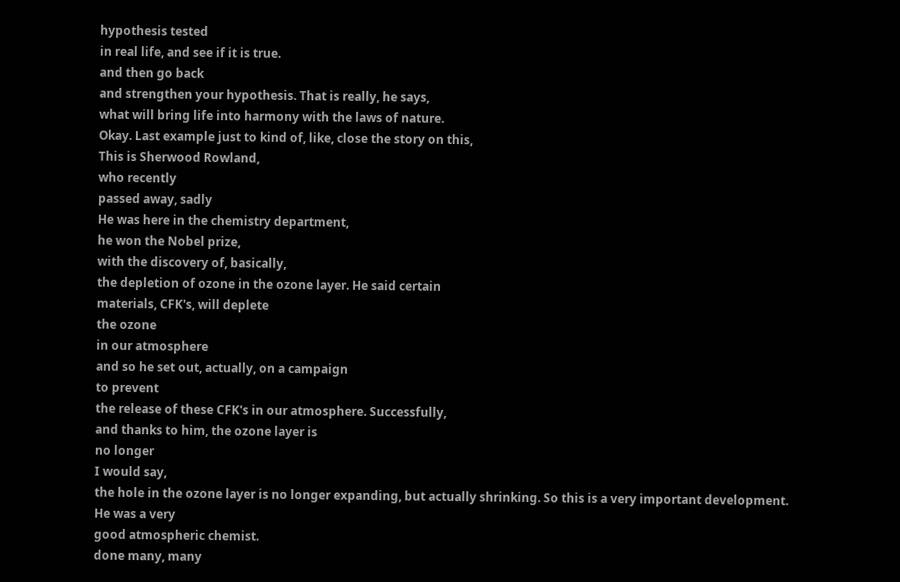hypothesis tested
in real life, and see if it is true.
and then go back
and strengthen your hypothesis. That is really, he says,
what will bring life into harmony with the laws of nature.
Okay. Last example just to kind of, like, close the story on this,
This is Sherwood Rowland,
who recently
passed away, sadly
He was here in the chemistry department,
he won the Nobel prize,
with the discovery of, basically,
the depletion of ozone in the ozone layer. He said certain
materials, CFK's, will deplete
the ozone
in our atmosphere
and so he set out, actually, on a campaign
to prevent
the release of these CFK's in our atmosphere. Successfully,
and thanks to him, the ozone layer is
no longer
I would say,
the hole in the ozone layer is no longer expanding, but actually shrinking. So this is a very important development.
He was a very
good atmospheric chemist.
done many, many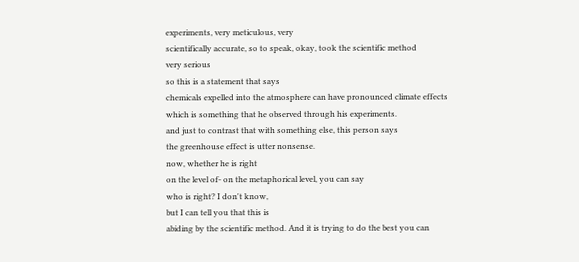experiments, very meticulous, very
scientifically accurate, so to speak, okay, took the scientific method
very serious
so this is a statement that says
chemicals expelled into the atmosphere can have pronounced climate effects
which is something that he observed through his experiments.
and just to contrast that with something else, this person says
the greenhouse effect is utter nonsense.
now, whether he is right
on the level of- on the metaphorical level, you can say
who is right? I don't know,
but I can tell you that this is
abiding by the scientific method. And it is trying to do the best you can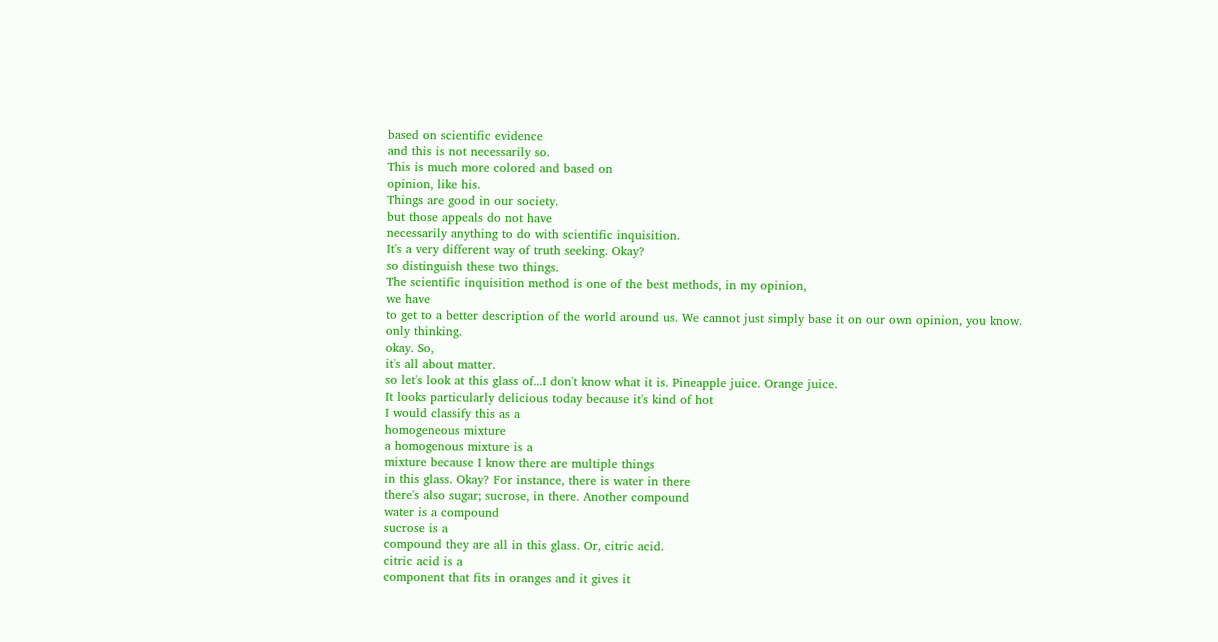based on scientific evidence
and this is not necessarily so.
This is much more colored and based on
opinion, like his.
Things are good in our society.
but those appeals do not have
necessarily anything to do with scientific inquisition.
It's a very different way of truth seeking. Okay?
so distinguish these two things.
The scientific inquisition method is one of the best methods, in my opinion,
we have
to get to a better description of the world around us. We cannot just simply base it on our own opinion, you know.
only thinking.
okay. So,
it's all about matter.
so let's look at this glass of...I don't know what it is. Pineapple juice. Orange juice.
It looks particularly delicious today because it's kind of hot
I would classify this as a
homogeneous mixture
a homogenous mixture is a
mixture because I know there are multiple things
in this glass. Okay? For instance, there is water in there
there's also sugar; sucrose, in there. Another compound
water is a compound
sucrose is a
compound they are all in this glass. Or, citric acid.
citric acid is a
component that fits in oranges and it gives it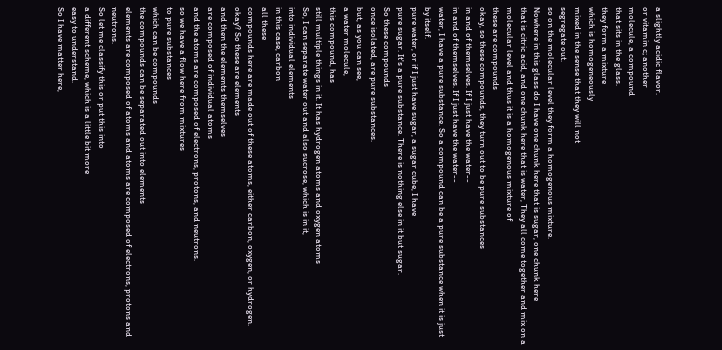a slightly acidic flavor.
or vitamin c; another
molecule, a compound
that sits in the glass.
they form a mixture
which is homogeneously
mixed in the sense that they will not
segregate out.
so on the molecular level they form a homogenous mixture.
Nowhere in this glass do I have one chunk here that is sugar, one chunk here
that is citric acid, and one chunk here that is water, They all come together and mix on a molecular level and thus it is a homogenous mixture of
these are compounds
okay, so these compounds, they turn out to be pure substances
in and of themselves. If I just have the water--
in and of themselves. If I just have the water--
water, I have a pure substance. So a compound can be a pure substance when it is just by itself.
pure water, or if I just have sugar, a sugar cube, I have
pure sugar. It's a pure substance. There is nothing else in it but sugar.
So these compounds
once isolated, are pure substances.
but, as you can see,
a water molecule,
this compound, has
still multiple things in it. It has hydrogen atoms and oxygen atoms
So, I can separate water out and also sucrose, which is in it,
into individual elements
in this case, carbon
all these
compounds here are made out of these atoms, either carbon, oxygen, or hydrogen.
okay? So these are elements
and then the elements themselves
are composed of individual atoms
and the atoms are composed of electrons, protons, and neutrons.
so we have a flow here from mixtures
to pure substances
which can be compounds
the compounds can be separated out into elements
elements are composed of atoms and atoms are composed of electrons, protons and neutrons.
So let me classify this or put this into
a different scheme, which is a little bit more
easy to understand.
So I have matter here,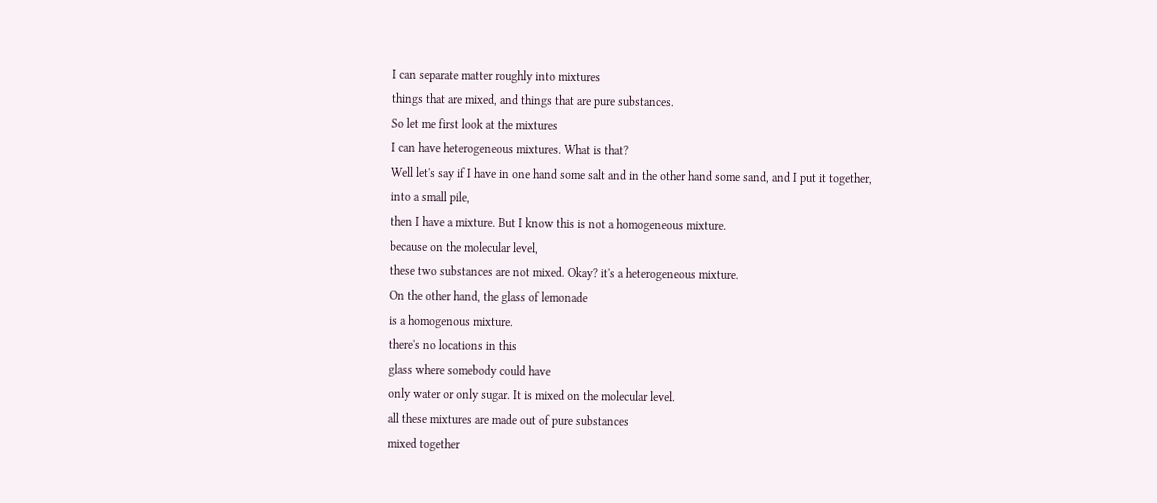I can separate matter roughly into mixtures
things that are mixed, and things that are pure substances.
So let me first look at the mixtures
I can have heterogeneous mixtures. What is that?
Well let's say if I have in one hand some salt and in the other hand some sand, and I put it together,
into a small pile,
then I have a mixture. But I know this is not a homogeneous mixture.
because on the molecular level,
these two substances are not mixed. Okay? it's a heterogeneous mixture.
On the other hand, the glass of lemonade
is a homogenous mixture.
there's no locations in this
glass where somebody could have
only water or only sugar. It is mixed on the molecular level.
all these mixtures are made out of pure substances
mixed together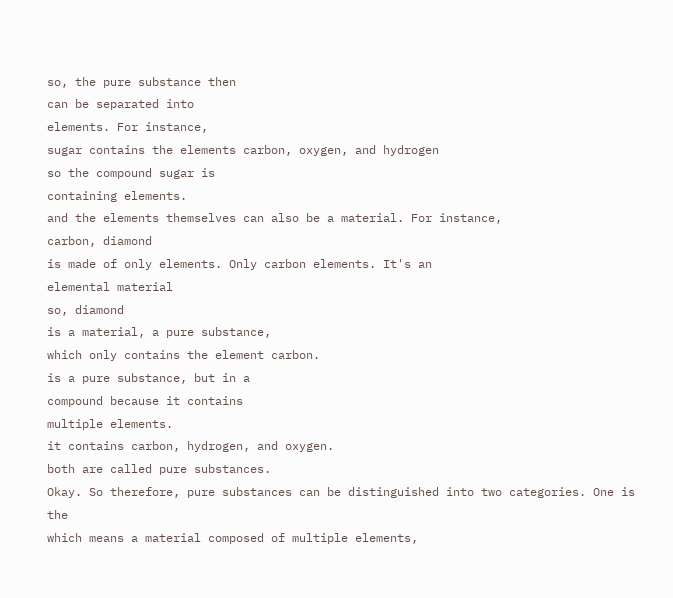so, the pure substance then
can be separated into
elements. For instance,
sugar contains the elements carbon, oxygen, and hydrogen
so the compound sugar is
containing elements.
and the elements themselves can also be a material. For instance,
carbon, diamond
is made of only elements. Only carbon elements. It's an
elemental material
so, diamond
is a material, a pure substance,
which only contains the element carbon.
is a pure substance, but in a
compound because it contains
multiple elements.
it contains carbon, hydrogen, and oxygen.
both are called pure substances.
Okay. So therefore, pure substances can be distinguished into two categories. One is the
which means a material composed of multiple elements,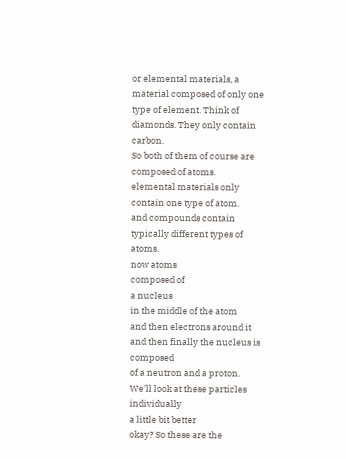or elemental materials, a material composed of only one type of element. Think of diamonds. They only contain carbon.
So both of them of course are composed of atoms.
elemental materials only contain one type of atom.
and compounds contain typically different types of atoms.
now atoms
composed of
a nucleus
in the middle of the atom
and then electrons around it
and then finally the nucleus is composed
of a neutron and a proton.
We'll look at these particles individually
a little bit better
okay? So these are the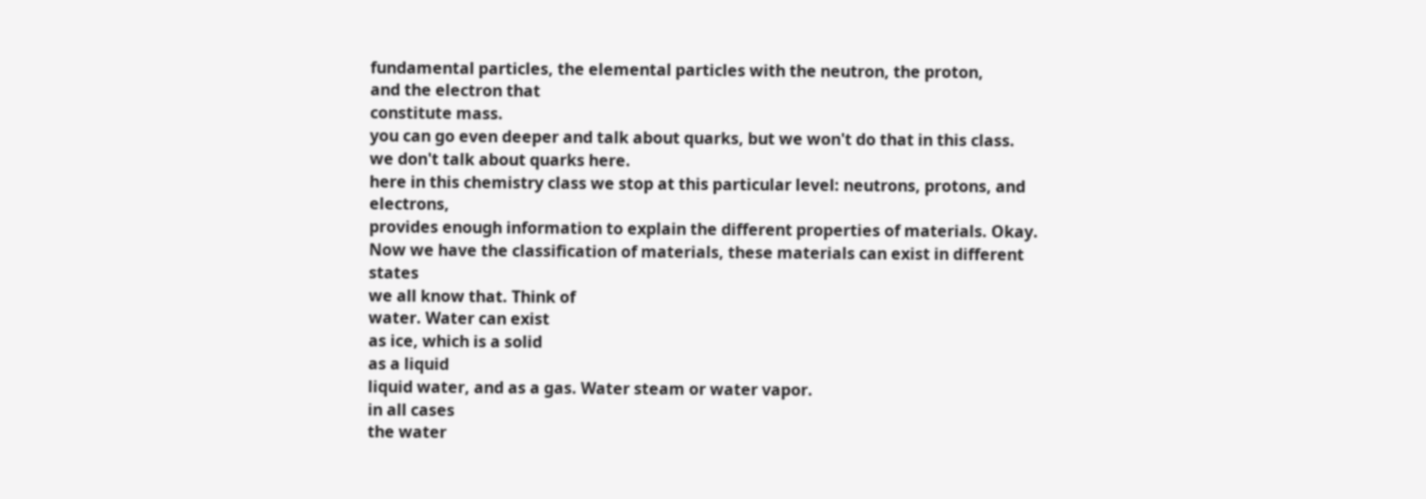fundamental particles, the elemental particles with the neutron, the proton,
and the electron that
constitute mass.
you can go even deeper and talk about quarks, but we won't do that in this class.
we don't talk about quarks here.
here in this chemistry class we stop at this particular level: neutrons, protons, and electrons,
provides enough information to explain the different properties of materials. Okay. Now we have the classification of materials, these materials can exist in different states
we all know that. Think of
water. Water can exist
as ice, which is a solid
as a liquid
liquid water, and as a gas. Water steam or water vapor.
in all cases
the water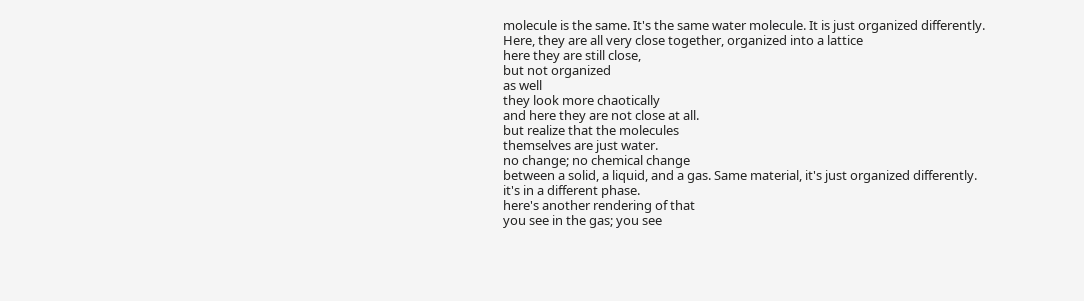molecule is the same. It's the same water molecule. It is just organized differently.
Here, they are all very close together, organized into a lattice
here they are still close,
but not organized
as well
they look more chaotically
and here they are not close at all.
but realize that the molecules
themselves are just water.
no change; no chemical change
between a solid, a liquid, and a gas. Same material, it's just organized differently.
it's in a different phase.
here's another rendering of that
you see in the gas; you see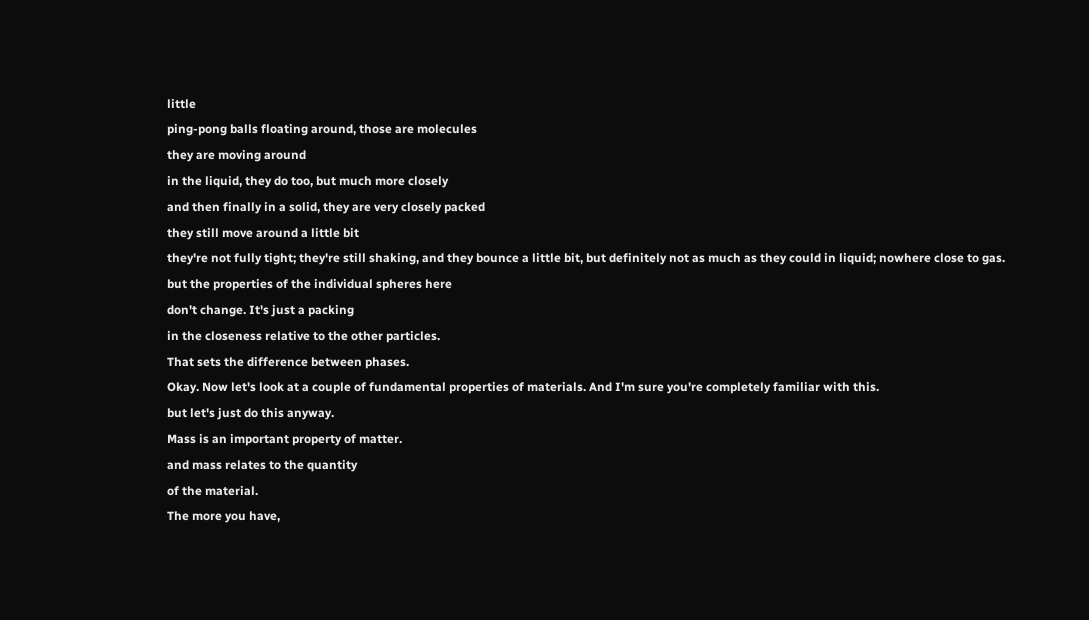little
ping-pong balls floating around, those are molecules
they are moving around
in the liquid, they do too, but much more closely
and then finally in a solid, they are very closely packed
they still move around a little bit
they're not fully tight; they're still shaking, and they bounce a little bit, but definitely not as much as they could in liquid; nowhere close to gas.
but the properties of the individual spheres here
don't change. It's just a packing
in the closeness relative to the other particles.
That sets the difference between phases.
Okay. Now let's look at a couple of fundamental properties of materials. And I'm sure you're completely familiar with this.
but let's just do this anyway.
Mass is an important property of matter.
and mass relates to the quantity
of the material.
The more you have,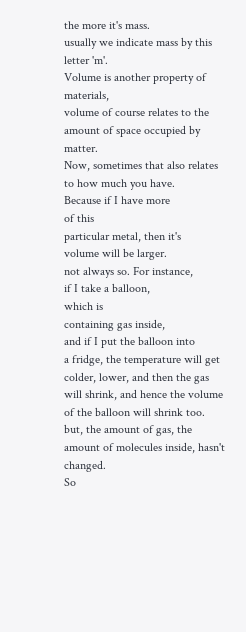the more it's mass.
usually we indicate mass by this letter 'm'.
Volume is another property of materials,
volume of course relates to the amount of space occupied by matter.
Now, sometimes that also relates to how much you have.
Because if I have more
of this
particular metal, then it's
volume will be larger.
not always so. For instance,
if I take a balloon,
which is
containing gas inside,
and if I put the balloon into
a fridge, the temperature will get colder, lower, and then the gas will shrink, and hence the volume of the balloon will shrink too.
but, the amount of gas, the amount of molecules inside, hasn't changed.
So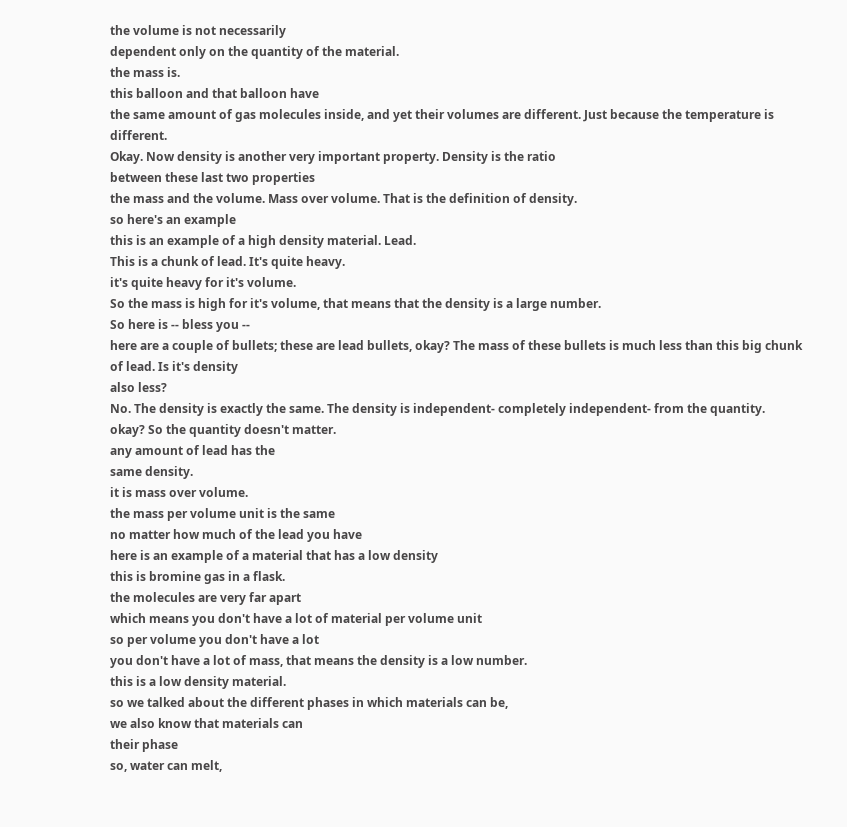the volume is not necessarily
dependent only on the quantity of the material.
the mass is.
this balloon and that balloon have
the same amount of gas molecules inside, and yet their volumes are different. Just because the temperature is different.
Okay. Now density is another very important property. Density is the ratio
between these last two properties
the mass and the volume. Mass over volume. That is the definition of density.
so here's an example
this is an example of a high density material. Lead.
This is a chunk of lead. It's quite heavy.
it's quite heavy for it's volume.
So the mass is high for it's volume, that means that the density is a large number.
So here is -- bless you --
here are a couple of bullets; these are lead bullets, okay? The mass of these bullets is much less than this big chunk of lead. Is it's density
also less?
No. The density is exactly the same. The density is independent- completely independent- from the quantity.
okay? So the quantity doesn't matter.
any amount of lead has the
same density.
it is mass over volume.
the mass per volume unit is the same
no matter how much of the lead you have
here is an example of a material that has a low density
this is bromine gas in a flask.
the molecules are very far apart
which means you don't have a lot of material per volume unit
so per volume you don't have a lot
you don't have a lot of mass, that means the density is a low number.
this is a low density material.
so we talked about the different phases in which materials can be,
we also know that materials can
their phase
so, water can melt,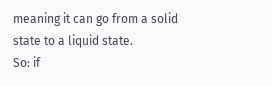meaning it can go from a solid state to a liquid state.
So: if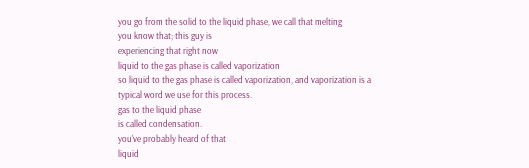you go from the solid to the liquid phase, we call that melting
you know that; this guy is
experiencing that right now
liquid to the gas phase is called vaporization
so liquid to the gas phase is called vaporization, and vaporization is a
typical word we use for this process.
gas to the liquid phase
is called condensation.
you've probably heard of that
liquid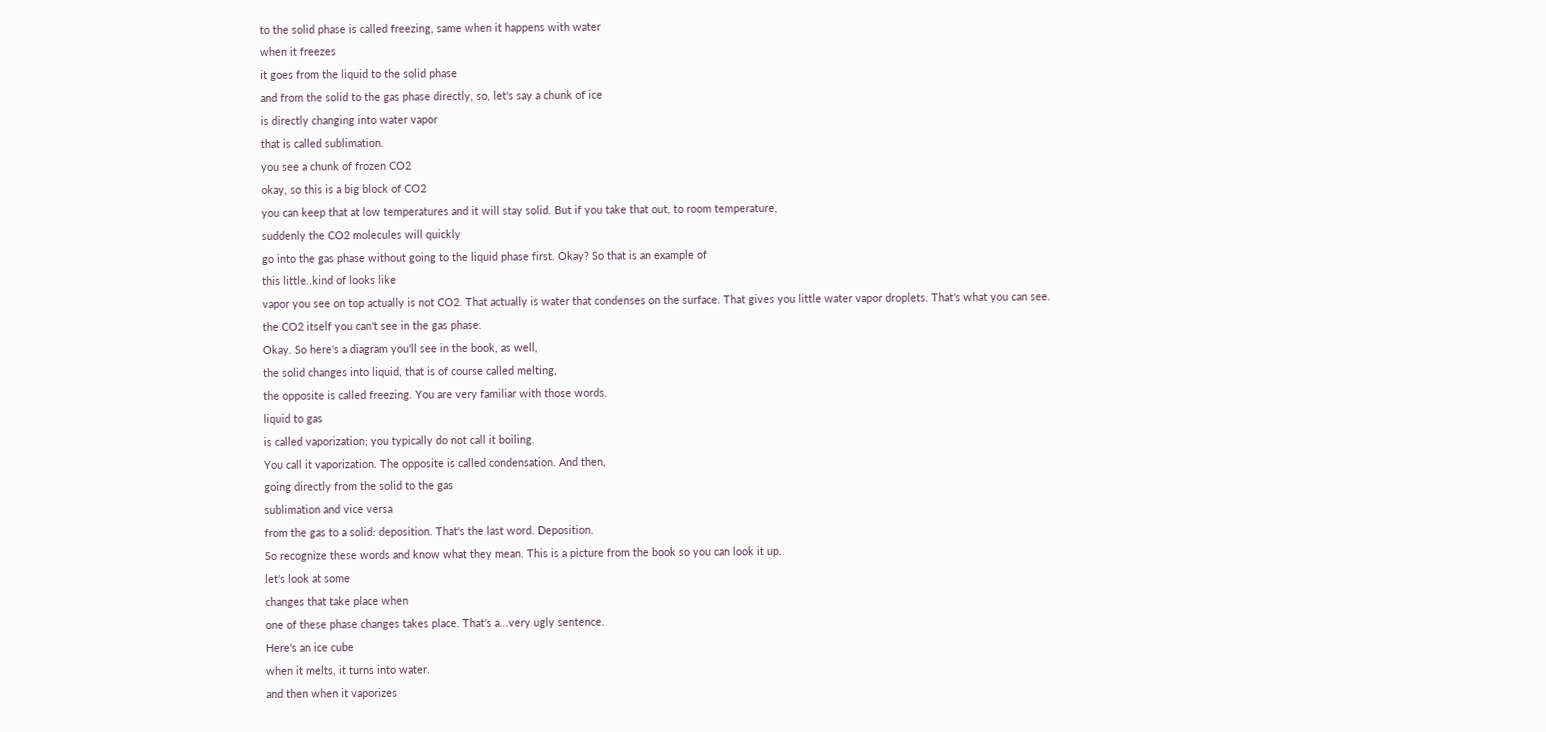to the solid phase is called freezing, same when it happens with water
when it freezes
it goes from the liquid to the solid phase
and from the solid to the gas phase directly, so, let's say a chunk of ice
is directly changing into water vapor
that is called sublimation.
you see a chunk of frozen CO2
okay, so this is a big block of CO2
you can keep that at low temperatures and it will stay solid. But if you take that out, to room temperature,
suddenly the CO2 molecules will quickly
go into the gas phase without going to the liquid phase first. Okay? So that is an example of
this little..kind of looks like
vapor you see on top actually is not CO2. That actually is water that condenses on the surface. That gives you little water vapor droplets. That's what you can see.
the CO2 itself you can't see in the gas phase.
Okay. So here's a diagram you'll see in the book, as well,
the solid changes into liquid, that is of course called melting,
the opposite is called freezing. You are very familiar with those words.
liquid to gas
is called vaporization; you typically do not call it boiling.
You call it vaporization. The opposite is called condensation. And then,
going directly from the solid to the gas
sublimation and vice versa
from the gas to a solid: deposition. That's the last word. Deposition.
So recognize these words and know what they mean. This is a picture from the book so you can look it up.
let's look at some
changes that take place when
one of these phase changes takes place. That's a...very ugly sentence.
Here's an ice cube
when it melts, it turns into water.
and then when it vaporizes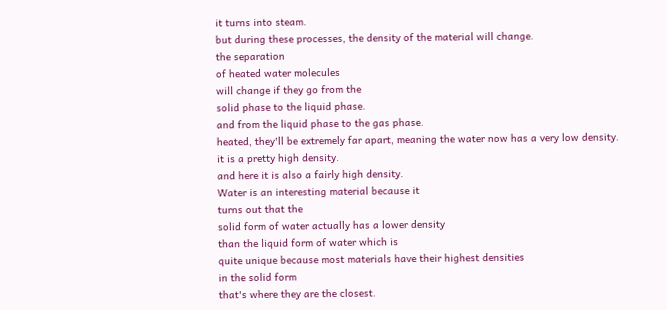it turns into steam.
but during these processes, the density of the material will change.
the separation
of heated water molecules
will change if they go from the
solid phase to the liquid phase.
and from the liquid phase to the gas phase.
heated, they'll be extremely far apart, meaning the water now has a very low density.
it is a pretty high density.
and here it is also a fairly high density.
Water is an interesting material because it
turns out that the
solid form of water actually has a lower density
than the liquid form of water which is
quite unique because most materials have their highest densities
in the solid form
that's where they are the closest.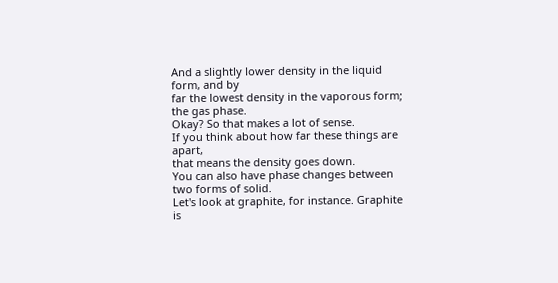And a slightly lower density in the liquid form, and by
far the lowest density in the vaporous form; the gas phase.
Okay? So that makes a lot of sense.
If you think about how far these things are apart,
that means the density goes down.
You can also have phase changes between
two forms of solid.
Let's look at graphite, for instance. Graphite is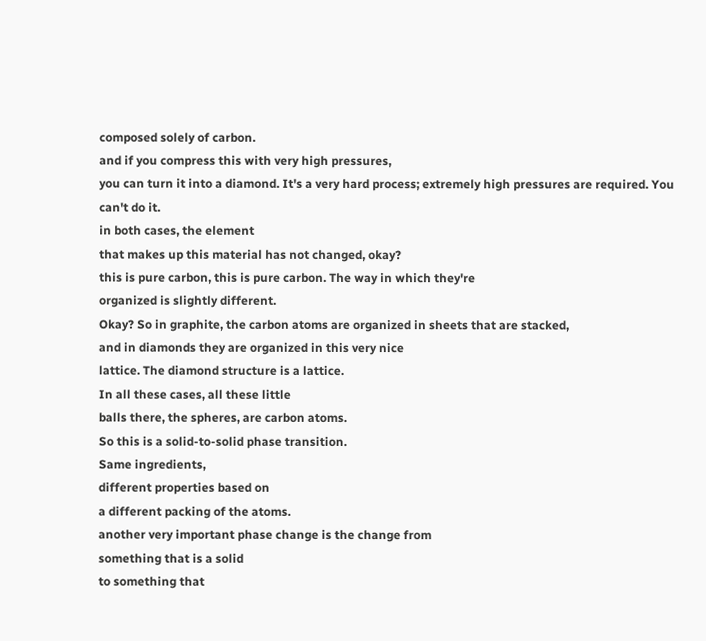composed solely of carbon.
and if you compress this with very high pressures,
you can turn it into a diamond. It's a very hard process; extremely high pressures are required. You can't do it.
in both cases, the element
that makes up this material has not changed, okay?
this is pure carbon, this is pure carbon. The way in which they're
organized is slightly different.
Okay? So in graphite, the carbon atoms are organized in sheets that are stacked,
and in diamonds they are organized in this very nice
lattice. The diamond structure is a lattice.
In all these cases, all these little
balls there, the spheres, are carbon atoms.
So this is a solid-to-solid phase transition.
Same ingredients,
different properties based on
a different packing of the atoms.
another very important phase change is the change from
something that is a solid
to something that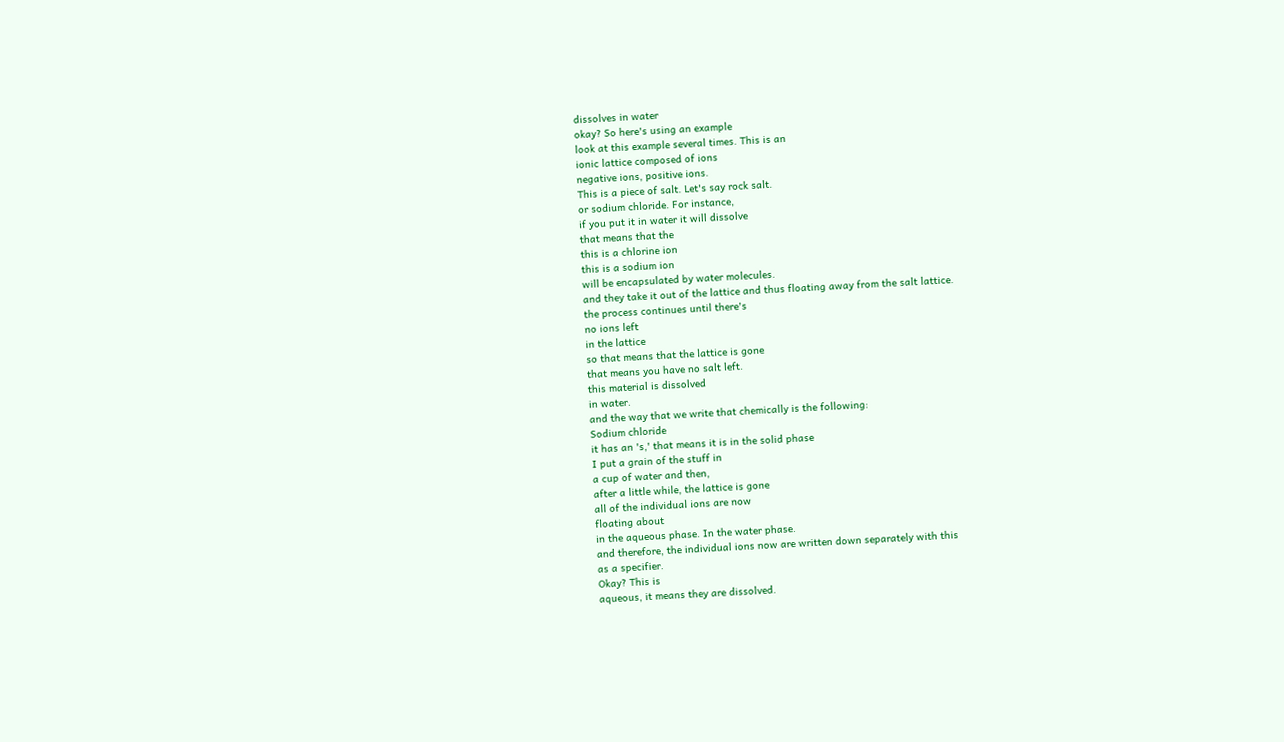dissolves in water
okay? So here's using an example
look at this example several times. This is an
ionic lattice composed of ions
negative ions, positive ions.
This is a piece of salt. Let's say rock salt.
or sodium chloride. For instance,
if you put it in water it will dissolve
that means that the
this is a chlorine ion
this is a sodium ion
will be encapsulated by water molecules.
and they take it out of the lattice and thus floating away from the salt lattice.
the process continues until there's
no ions left
in the lattice
so that means that the lattice is gone
that means you have no salt left.
this material is dissolved
in water.
and the way that we write that chemically is the following:
Sodium chloride
it has an 's,' that means it is in the solid phase
I put a grain of the stuff in
a cup of water and then,
after a little while, the lattice is gone
all of the individual ions are now
floating about
in the aqueous phase. In the water phase.
and therefore, the individual ions now are written down separately with this
as a specifier.
Okay? This is
aqueous, it means they are dissolved.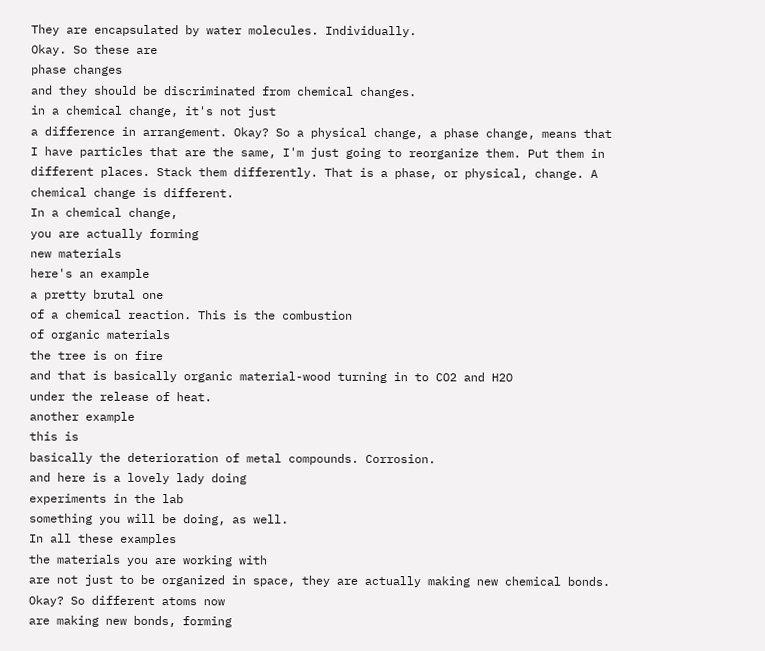They are encapsulated by water molecules. Individually.
Okay. So these are
phase changes
and they should be discriminated from chemical changes.
in a chemical change, it's not just
a difference in arrangement. Okay? So a physical change, a phase change, means that I have particles that are the same, I'm just going to reorganize them. Put them in different places. Stack them differently. That is a phase, or physical, change. A chemical change is different.
In a chemical change,
you are actually forming
new materials
here's an example
a pretty brutal one
of a chemical reaction. This is the combustion
of organic materials
the tree is on fire
and that is basically organic material-wood turning in to CO2 and H2O
under the release of heat.
another example
this is
basically the deterioration of metal compounds. Corrosion.
and here is a lovely lady doing
experiments in the lab
something you will be doing, as well.
In all these examples
the materials you are working with
are not just to be organized in space, they are actually making new chemical bonds.
Okay? So different atoms now
are making new bonds, forming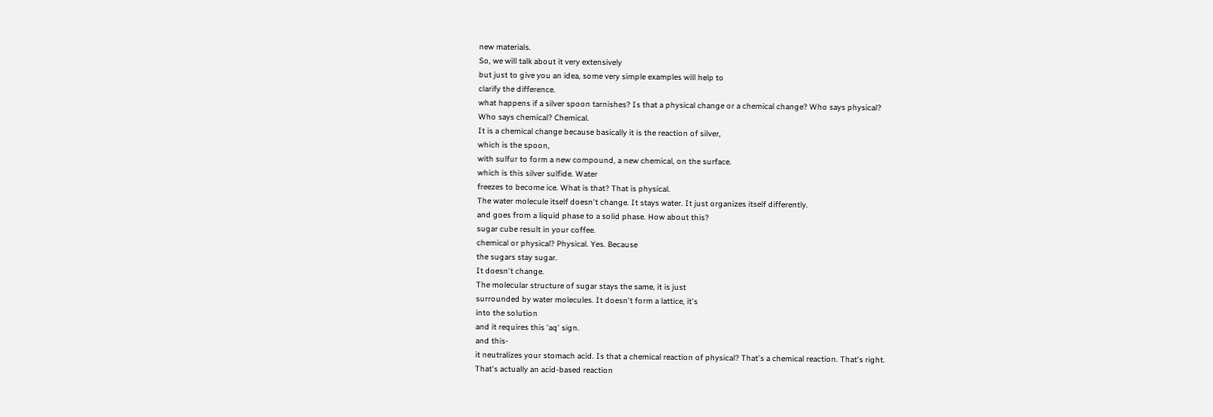new materials.
So, we will talk about it very extensively
but just to give you an idea, some very simple examples will help to
clarify the difference.
what happens if a silver spoon tarnishes? Is that a physical change or a chemical change? Who says physical?
Who says chemical? Chemical.
It is a chemical change because basically it is the reaction of silver,
which is the spoon,
with sulfur to form a new compound, a new chemical, on the surface.
which is this silver sulfide. Water
freezes to become ice. What is that? That is physical.
The water molecule itself doesn't change. It stays water. It just organizes itself differently.
and goes from a liquid phase to a solid phase. How about this?
sugar cube result in your coffee.
chemical or physical? Physical. Yes. Because
the sugars stay sugar.
It doesn't change.
The molecular structure of sugar stays the same, it is just
surrounded by water molecules. It doesn't form a lattice, it's
into the solution
and it requires this 'aq' sign.
and this-
it neutralizes your stomach acid. Is that a chemical reaction of physical? That's a chemical reaction. That's right.
That's actually an acid-based reaction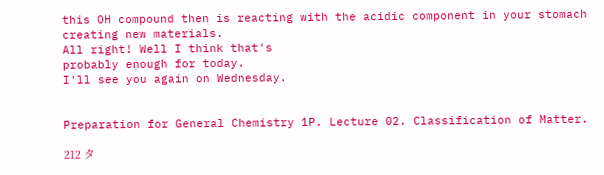this OH compound then is reacting with the acidic component in your stomach
creating new materials.
All right! Well I think that's
probably enough for today.
I'll see you again on Wednesday.


Preparation for General Chemistry 1P. Lecture 02. Classification of Matter.

212 タ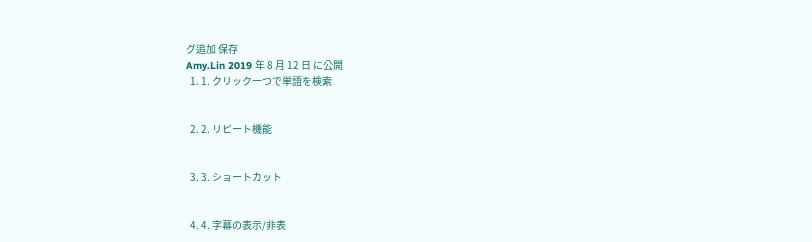グ追加 保存
Amy.Lin 2019 年 8 月 12 日 に公開
  1. 1. クリック一つで単語を検索


  2. 2. リピート機能


  3. 3. ショートカット


  4. 4. 字幕の表示/非表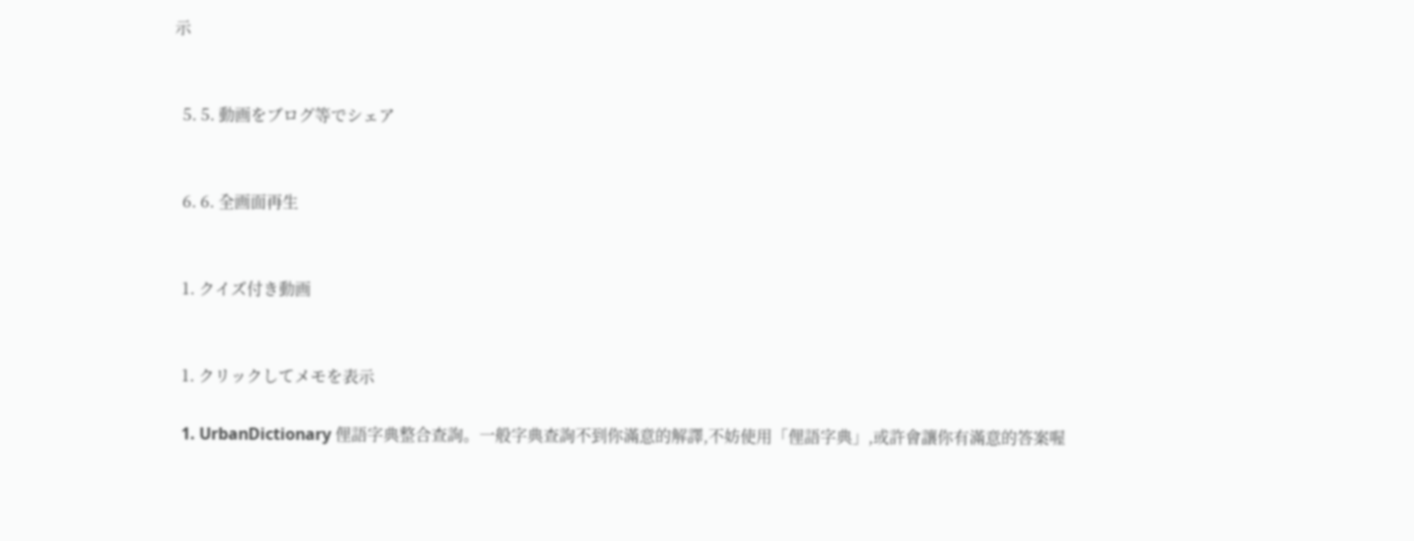示


  5. 5. 動画をブログ等でシェア


  6. 6. 全画面再生


  1. クイズ付き動画


  1. クリックしてメモを表示

  1. UrbanDictionary 俚語字典整合查詢。一般字典查詢不到你滿意的解譯,不妨使用「俚語字典」,或許會讓你有滿意的答案喔